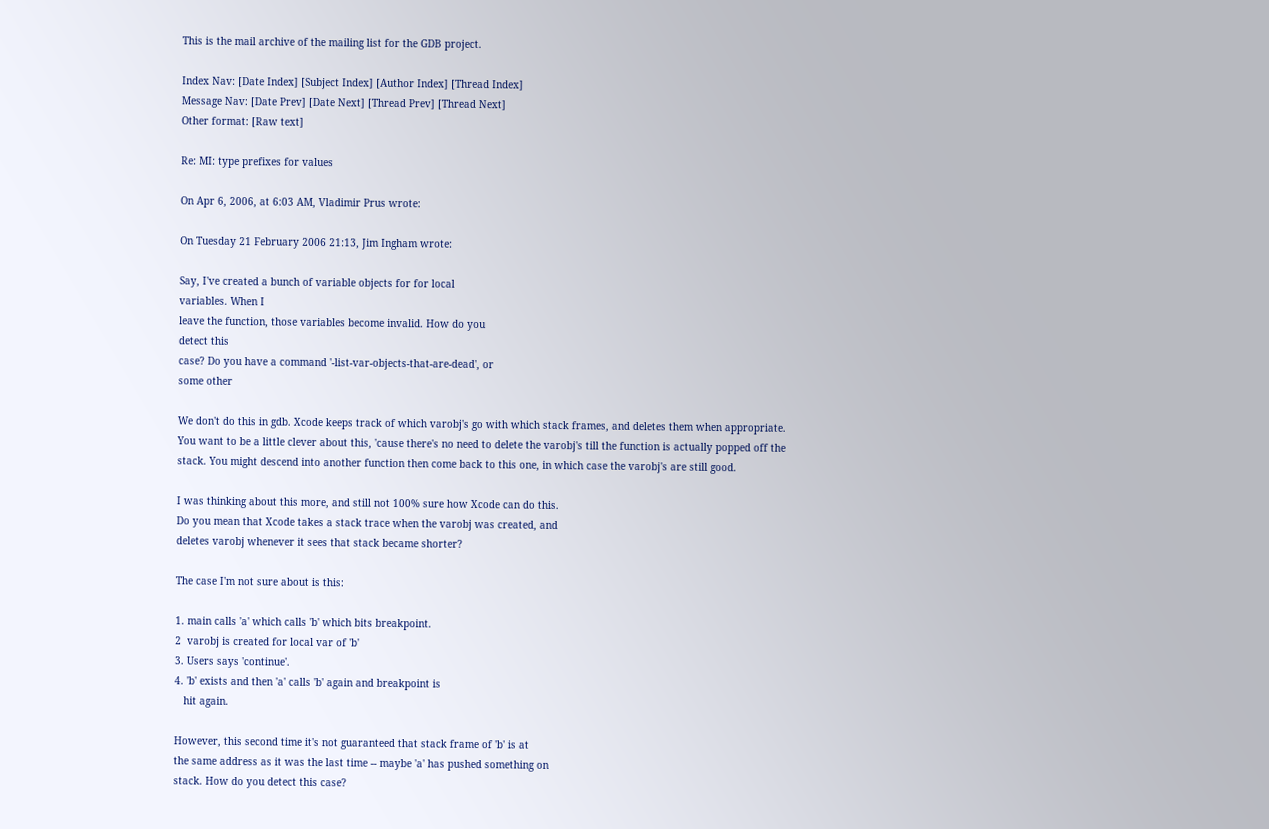This is the mail archive of the mailing list for the GDB project.

Index Nav: [Date Index] [Subject Index] [Author Index] [Thread Index]
Message Nav: [Date Prev] [Date Next] [Thread Prev] [Thread Next]
Other format: [Raw text]

Re: MI: type prefixes for values

On Apr 6, 2006, at 6:03 AM, Vladimir Prus wrote:

On Tuesday 21 February 2006 21:13, Jim Ingham wrote:

Say, I've created a bunch of variable objects for for local
variables. When I
leave the function, those variables become invalid. How do you
detect this
case? Do you have a command '-list-var-objects-that-are-dead', or
some other

We don't do this in gdb. Xcode keeps track of which varobj's go with which stack frames, and deletes them when appropriate. You want to be a little clever about this, 'cause there's no need to delete the varobj's till the function is actually popped off the stack. You might descend into another function then come back to this one, in which case the varobj's are still good.

I was thinking about this more, and still not 100% sure how Xcode can do this.
Do you mean that Xcode takes a stack trace when the varobj was created, and
deletes varobj whenever it sees that stack became shorter?

The case I'm not sure about is this:

1. main calls 'a' which calls 'b' which bits breakpoint.
2  varobj is created for local var of 'b'
3. Users says 'continue'.
4. 'b' exists and then 'a' calls 'b' again and breakpoint is
   hit again.

However, this second time it's not guaranteed that stack frame of 'b' is at
the same address as it was the last time -- maybe 'a' has pushed something on
stack. How do you detect this case?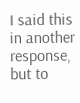I said this in another response, but to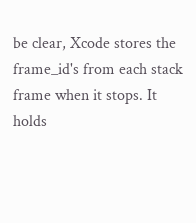be clear, Xcode stores the frame_id's from each stack frame when it stops. It holds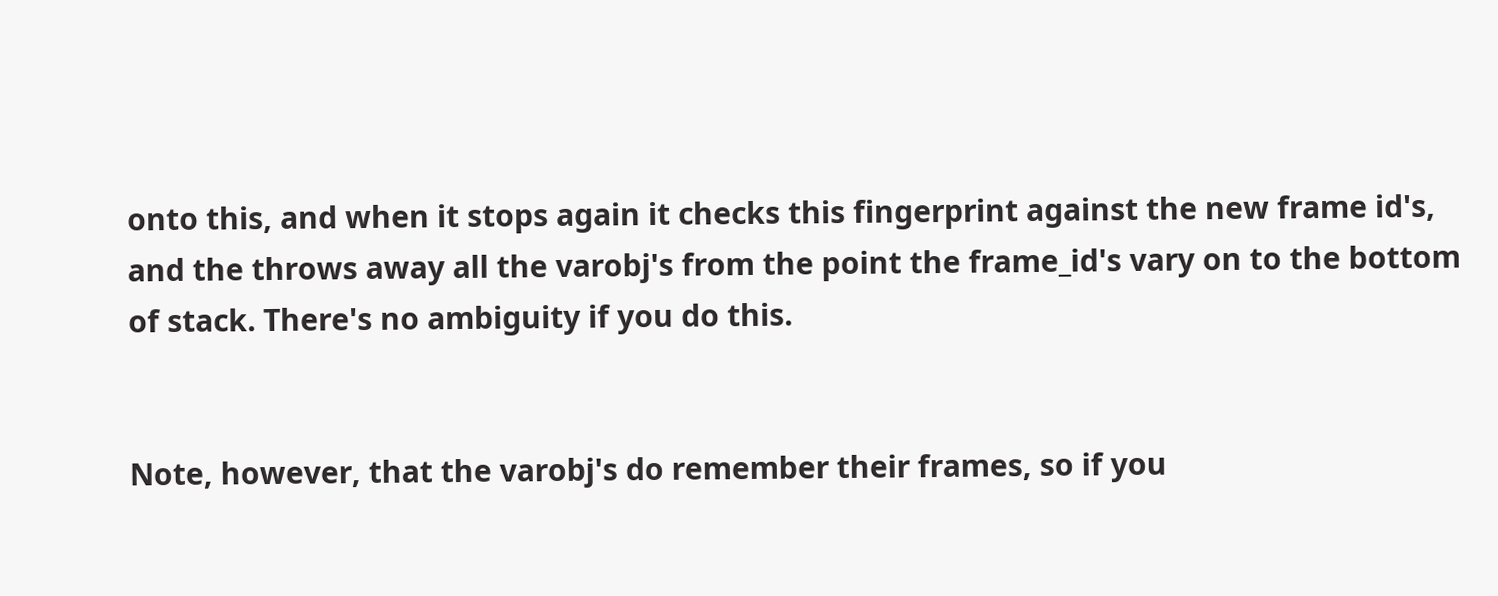onto this, and when it stops again it checks this fingerprint against the new frame id's, and the throws away all the varobj's from the point the frame_id's vary on to the bottom of stack. There's no ambiguity if you do this.


Note, however, that the varobj's do remember their frames, so if you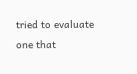tried to evaluate one that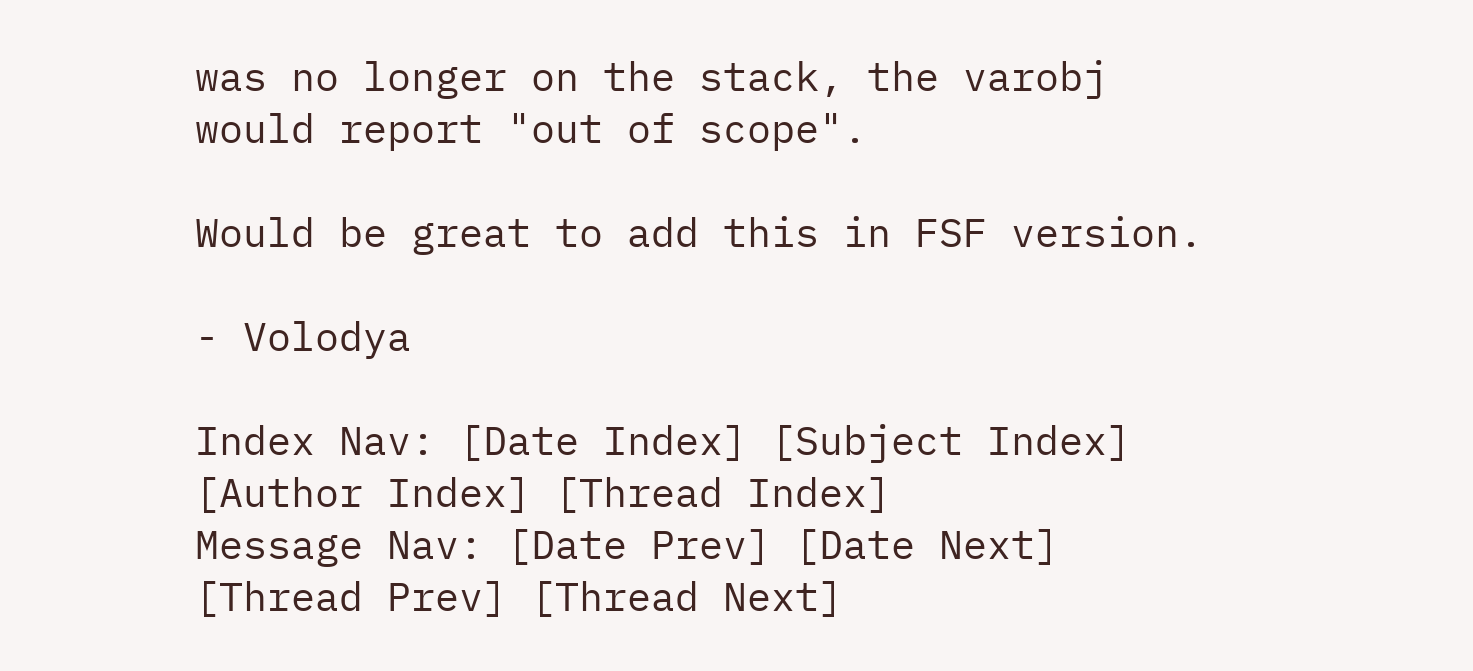was no longer on the stack, the varobj
would report "out of scope".

Would be great to add this in FSF version.

- Volodya

Index Nav: [Date Index] [Subject Index] [Author Index] [Thread Index]
Message Nav: [Date Prev] [Date Next] [Thread Prev] [Thread Next]